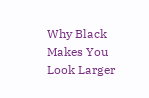Why Black Makes You Look Larger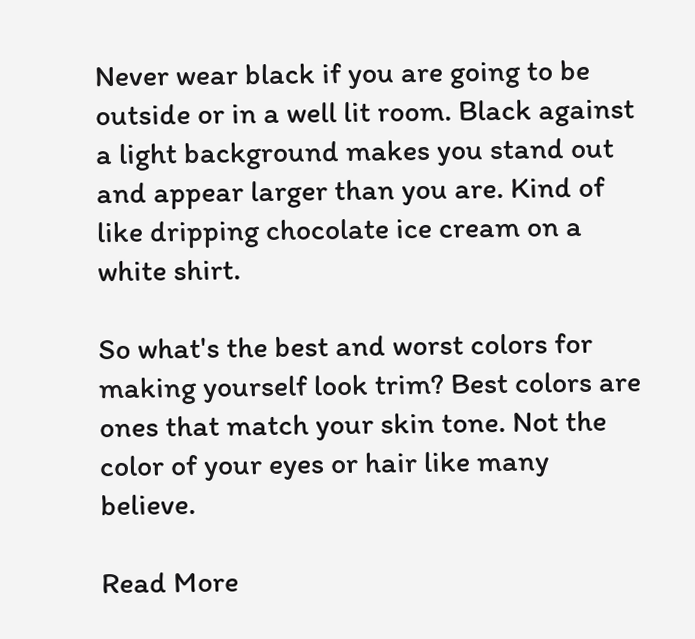Never wear black if you are going to be outside or in a well lit room. Black against a light background makes you stand out and appear larger than you are. Kind of like dripping chocolate ice cream on a white shirt.

So what's the best and worst colors for making yourself look trim? Best colors are ones that match your skin tone. Not the color of your eyes or hair like many believe.

Read More